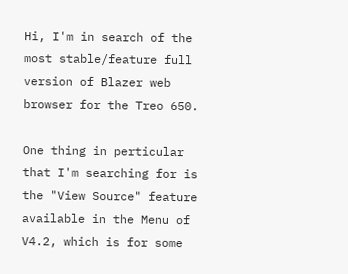Hi, I'm in search of the most stable/feature full version of Blazer web browser for the Treo 650.

One thing in perticular that I'm searching for is the "View Source" feature available in the Menu of V4.2, which is for some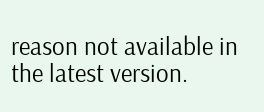reason not available in the latest version.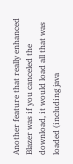Another feature that really enhanced Blazer was if you canceled the download, it would load all that was loaded (including java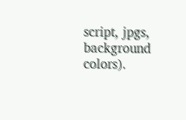script, jpgs, background colors).